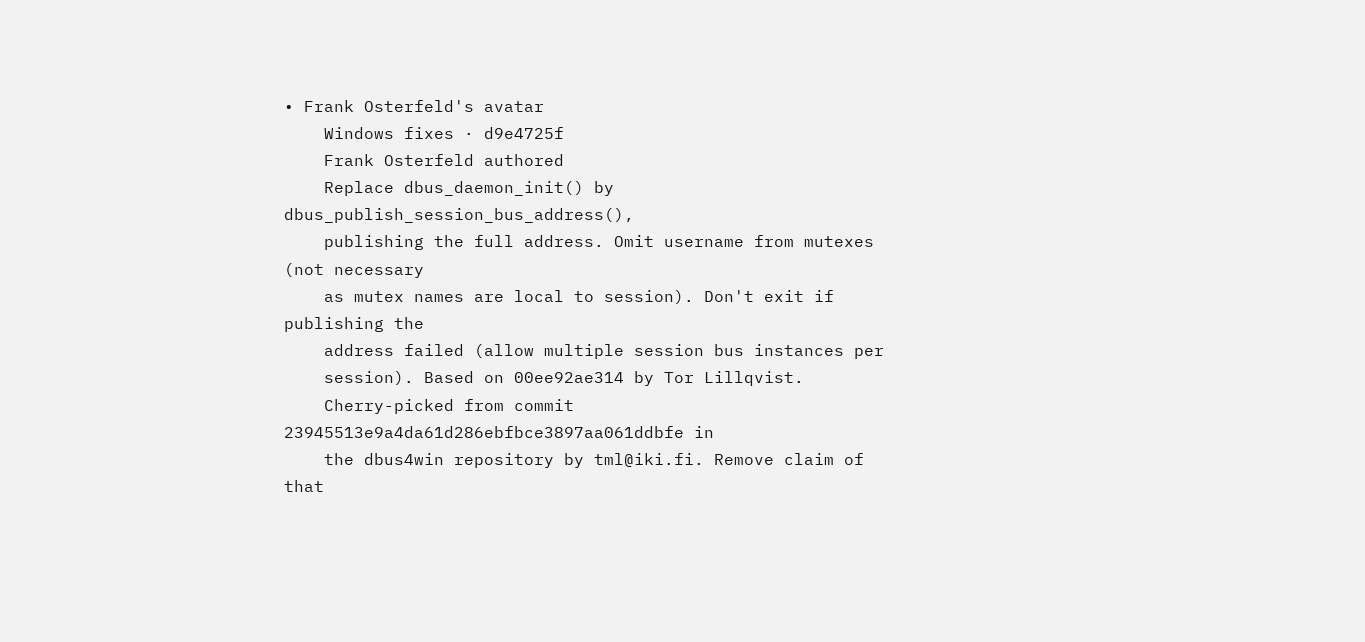• Frank Osterfeld's avatar
    Windows fixes · d9e4725f
    Frank Osterfeld authored
    Replace dbus_daemon_init() by dbus_publish_session_bus_address(),
    publishing the full address. Omit username from mutexes (not necessary
    as mutex names are local to session). Don't exit if publishing the
    address failed (allow multiple session bus instances per
    session). Based on 00ee92ae314 by Tor Lillqvist.
    Cherry-picked from commit 23945513e9a4da61d286ebfbce3897aa061ddbfe in
    the dbus4win repository by tml@iki.fi. Remove claim of that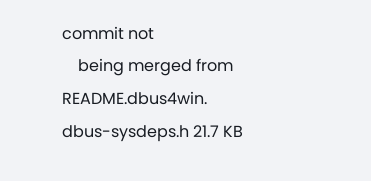commit not
    being merged from README.dbus4win.
dbus-sysdeps.h 21.7 KB